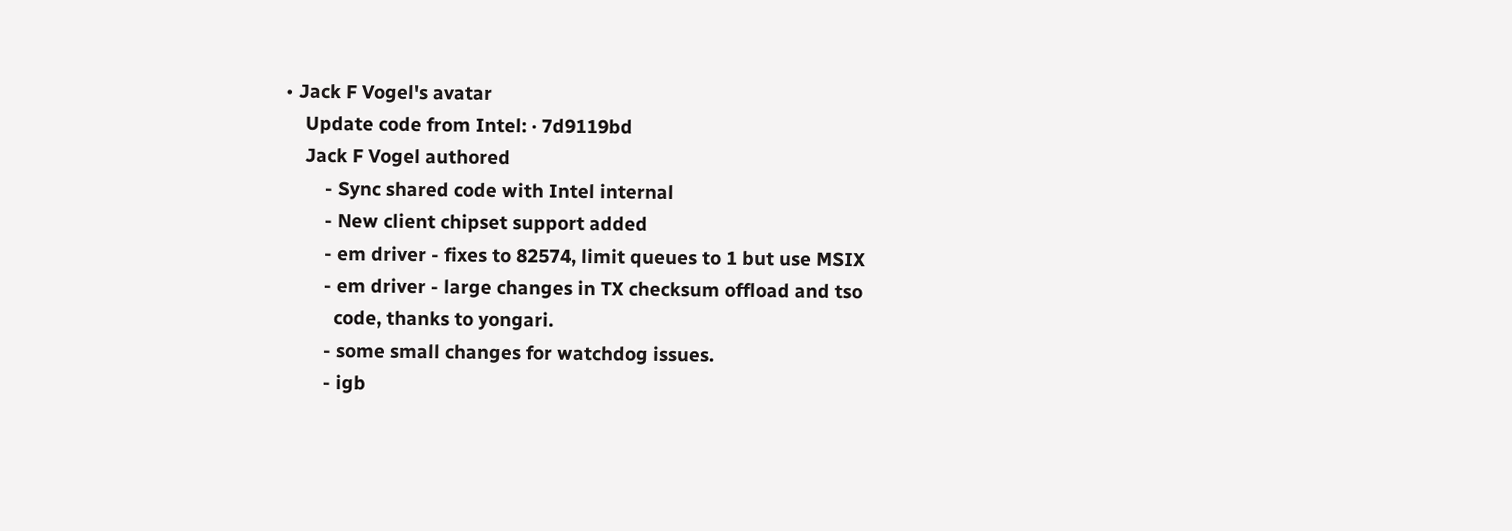• Jack F Vogel's avatar
    Update code from Intel: · 7d9119bd
    Jack F Vogel authored
        - Sync shared code with Intel internal
        - New client chipset support added
        - em driver - fixes to 82574, limit queues to 1 but use MSIX
        - em driver - large changes in TX checksum offload and tso
          code, thanks to yongari.
        - some small changes for watchdog issues.
        - igb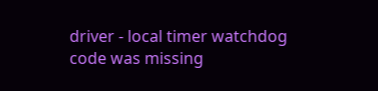driver - local timer watchdog code was missing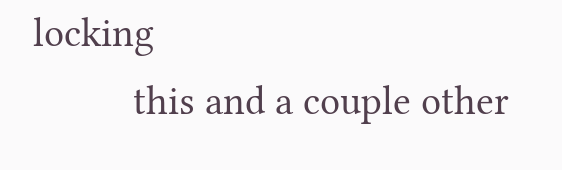locking
          this and a couple other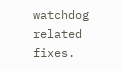watchdog related fixes.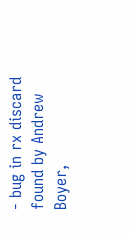- bug in rx discard found by Andrew Boyer,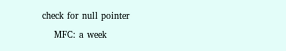check for null pointer
    MFC: a week